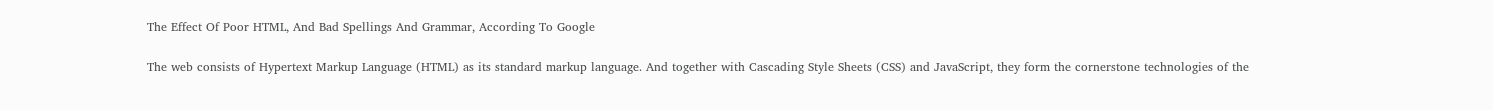The Effect Of Poor HTML, And Bad Spellings And Grammar, According To Google

The web consists of Hypertext Markup Language (HTML) as its standard markup language. And together with Cascading Style Sheets (CSS) and JavaScript, they form the cornerstone technologies of the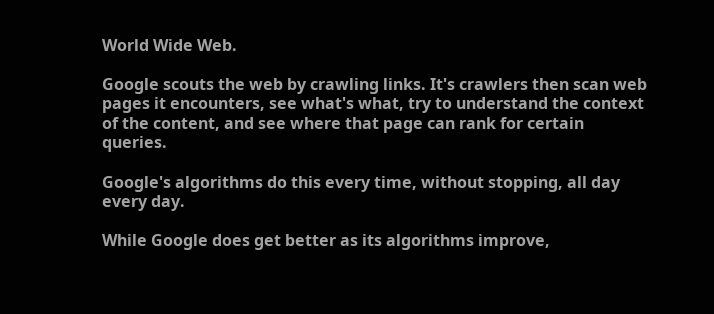World Wide Web.

Google scouts the web by crawling links. It's crawlers then scan web pages it encounters, see what's what, try to understand the context of the content, and see where that page can rank for certain queries.

Google's algorithms do this every time, without stopping, all day every day.

While Google does get better as its algorithms improve,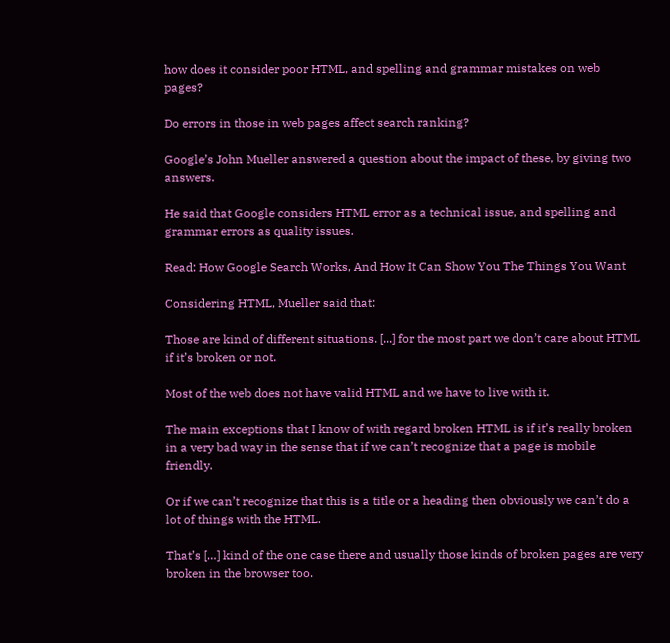how does it consider poor HTML, and spelling and grammar mistakes on web pages?

Do errors in those in web pages affect search ranking?

Google’s John Mueller answered a question about the impact of these, by giving two answers.

He said that Google considers HTML error as a technical issue, and spelling and grammar errors as quality issues.

Read: How Google Search Works, And How It Can Show You The Things You Want

Considering HTML, Mueller said that:

Those are kind of different situations. [...] for the most part we don’t care about HTML if it’s broken or not.

Most of the web does not have valid HTML and we have to live with it.

The main exceptions that I know of with regard broken HTML is if it’s really broken in a very bad way in the sense that if we can’t recognize that a page is mobile friendly.

Or if we can’t recognize that this is a title or a heading then obviously we can’t do a lot of things with the HTML.

That’s […] kind of the one case there and usually those kinds of broken pages are very broken in the browser too.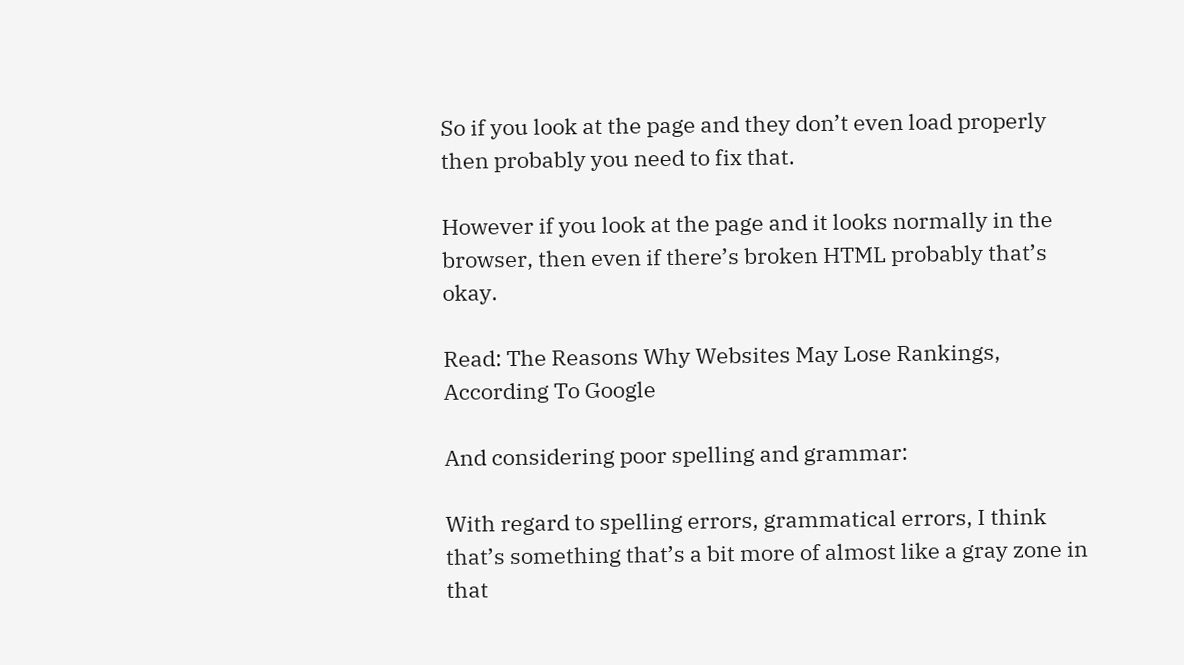So if you look at the page and they don’t even load properly then probably you need to fix that.

However if you look at the page and it looks normally in the browser, then even if there’s broken HTML probably that’s okay.

Read: The Reasons Why Websites May Lose Rankings, According To Google

And considering poor spelling and grammar:

With regard to spelling errors, grammatical errors, I think that’s something that’s a bit more of almost like a gray zone in that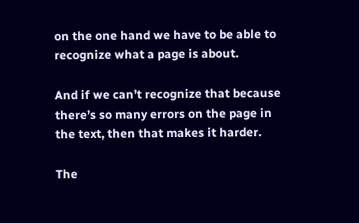on the one hand we have to be able to recognize what a page is about.

And if we can’t recognize that because there’s so many errors on the page in the text, then that makes it harder.

The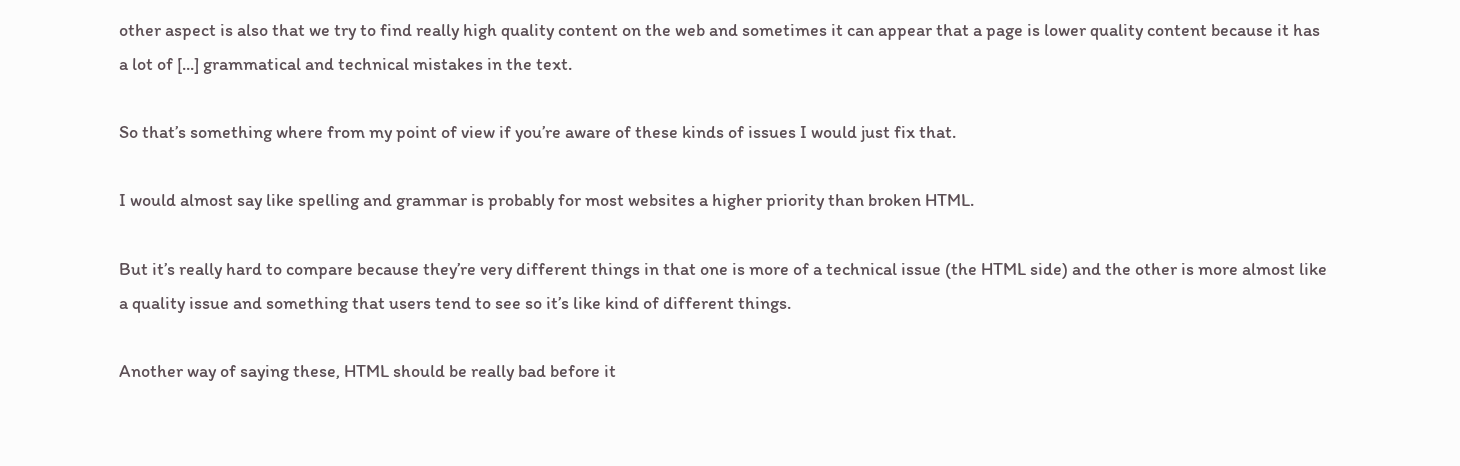other aspect is also that we try to find really high quality content on the web and sometimes it can appear that a page is lower quality content because it has a lot of [...] grammatical and technical mistakes in the text.

So that’s something where from my point of view if you’re aware of these kinds of issues I would just fix that.

I would almost say like spelling and grammar is probably for most websites a higher priority than broken HTML.

But it’s really hard to compare because they’re very different things in that one is more of a technical issue (the HTML side) and the other is more almost like a quality issue and something that users tend to see so it’s like kind of different things.

Another way of saying these, HTML should be really bad before it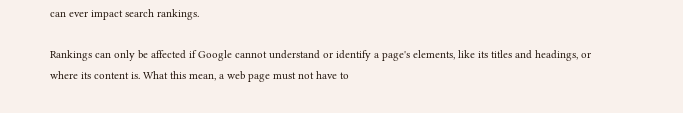can ever impact search rankings.

Rankings can only be affected if Google cannot understand or identify a page's elements, like its titles and headings, or where its content is. What this mean, a web page must not have to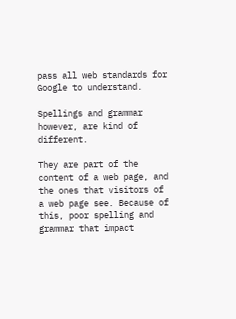pass all web standards for Google to understand.

Spellings and grammar however, are kind of different.

They are part of the content of a web page, and the ones that visitors of a web page see. Because of this, poor spelling and grammar that impact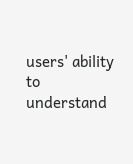users' ability to understand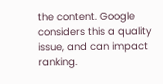the content. Google considers this a quality issue, and can impact ranking.